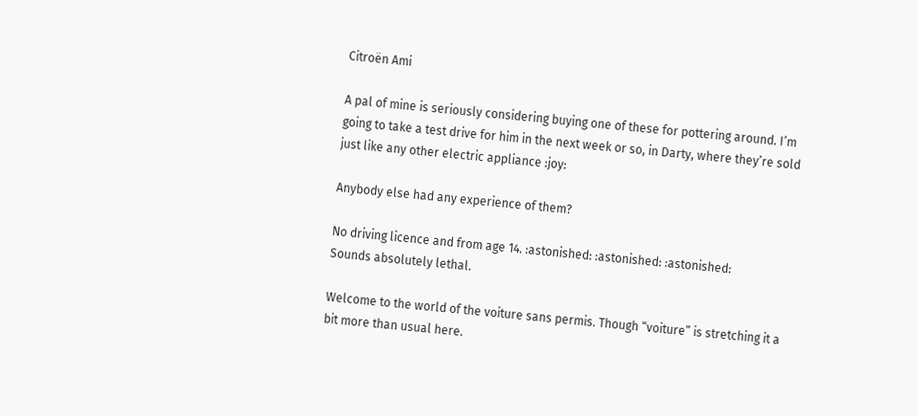Citroën Ami

A pal of mine is seriously considering buying one of these for pottering around. I’m going to take a test drive for him in the next week or so, in Darty, where they’re sold just like any other electric appliance :joy:

Anybody else had any experience of them?

No driving licence and from age 14. :astonished: :astonished: :astonished:
Sounds absolutely lethal.

Welcome to the world of the voiture sans permis. Though “voiture” is stretching it a bit more than usual here.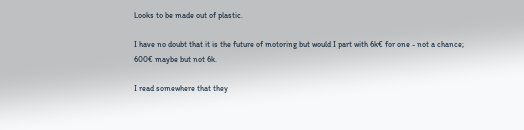Looks to be made out of plastic.

I have no doubt that it is the future of motoring but would I part with 6k€ for one - not a chance; 600€ maybe but not 6k.

I read somewhere that they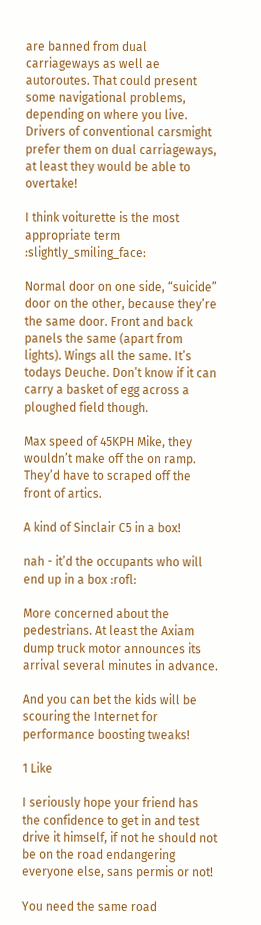are banned from dual carriageways as well ae autoroutes. That could present some navigational problems, depending on where you live.
Drivers of conventional carsmight prefer them on dual carriageways, at least they would be able to overtake!

I think voiturette is the most appropriate term :slightly_smiling_face:

Normal door on one side, “suicide” door on the other, because they’re the same door. Front and back panels the same (apart from lights). Wings all the same. It’s todays Deuche. Don’t know if it can carry a basket of egg across a ploughed field though.

Max speed of 45KPH Mike, they wouldn’t make off the on ramp. They’d have to scraped off the front of artics.

A kind of Sinclair C5 in a box!

nah - it’d the occupants who will end up in a box :rofl:

More concerned about the pedestrians. At least the Axiam dump truck motor announces its arrival several minutes in advance.

And you can bet the kids will be scouring the Internet for performance boosting tweaks!

1 Like

I seriously hope your friend has the confidence to get in and test drive it himself, if not he should not be on the road endangering everyone else, sans permis or not!

You need the same road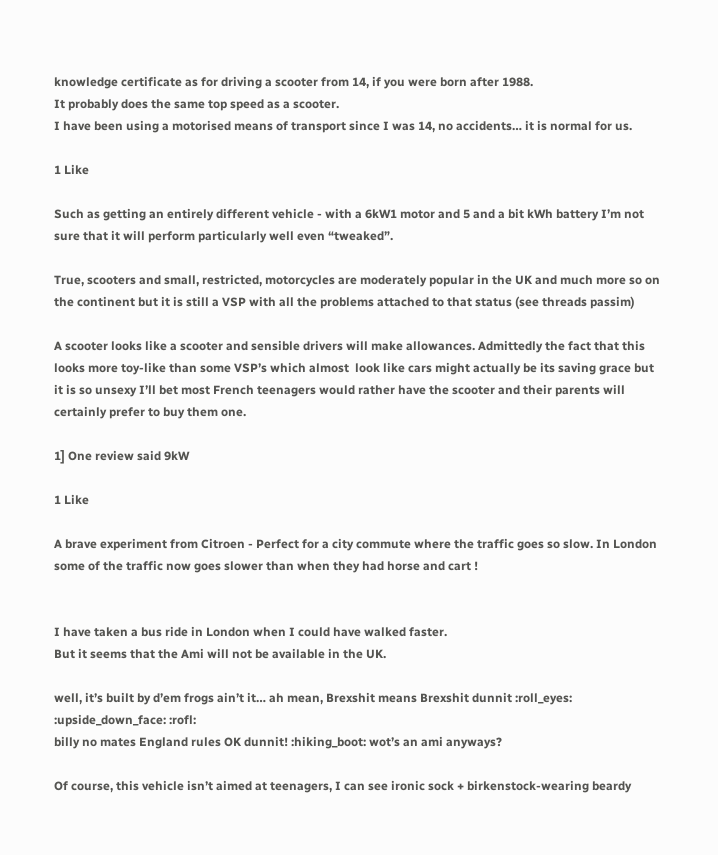knowledge certificate as for driving a scooter from 14, if you were born after 1988.
It probably does the same top speed as a scooter.
I have been using a motorised means of transport since I was 14, no accidents… it is normal for us.

1 Like

Such as getting an entirely different vehicle - with a 6kW1 motor and 5 and a bit kWh battery I’m not sure that it will perform particularly well even “tweaked”.

True, scooters and small, restricted, motorcycles are moderately popular in the UK and much more so on the continent but it is still a VSP with all the problems attached to that status (see threads passim)

A scooter looks like a scooter and sensible drivers will make allowances. Admittedly the fact that this looks more toy-like than some VSP’s which almost  look like cars might actually be its saving grace but it is so unsexy I’ll bet most French teenagers would rather have the scooter and their parents will certainly prefer to buy them one.

1] One review said 9kW

1 Like

A brave experiment from Citroen - Perfect for a city commute where the traffic goes so slow. In London some of the traffic now goes slower than when they had horse and cart !


I have taken a bus ride in London when I could have walked faster.
But it seems that the Ami will not be available in the UK.

well, it’s built by d’em frogs ain’t it… ah mean, Brexshit means Brexshit dunnit :roll_eyes: :upside_down_face: :rofl:
billy no mates England rules OK dunnit! :hiking_boot: wot’s an ami anyways?

Of course, this vehicle isn’t aimed at teenagers, I can see ironic sock + birkenstock-wearing beardy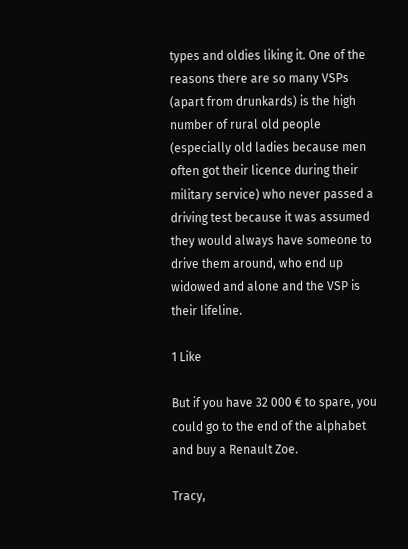types and oldies liking it. One of the reasons there are so many VSPs (apart from drunkards) is the high number of rural old people (especially old ladies because men often got their licence during their military service) who never passed a driving test because it was assumed they would always have someone to drive them around, who end up widowed and alone and the VSP is their lifeline.

1 Like

But if you have 32 000 € to spare, you could go to the end of the alphabet and buy a Renault Zoe.

Tracy,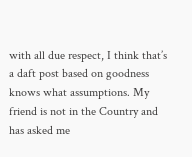with all due respect, I think that’s a daft post based on goodness knows what assumptions. My friend is not in the Country and has asked me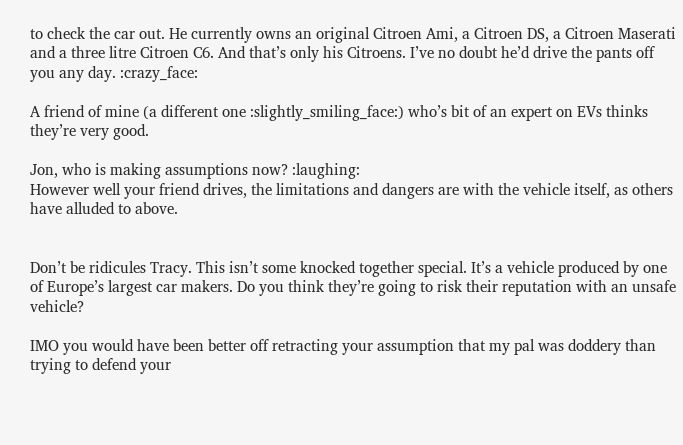to check the car out. He currently owns an original Citroen Ami, a Citroen DS, a Citroen Maserati and a three litre Citroen C6. And that’s only his Citroens. I’ve no doubt he’d drive the pants off you any day. :crazy_face:

A friend of mine (a different one :slightly_smiling_face:) who’s bit of an expert on EVs thinks they’re very good.

Jon, who is making assumptions now? :laughing:
However well your friend drives, the limitations and dangers are with the vehicle itself, as others have alluded to above.


Don’t be ridicules Tracy. This isn’t some knocked together special. It’s a vehicle produced by one of Europe’s largest car makers. Do you think they’re going to risk their reputation with an unsafe vehicle?

IMO you would have been better off retracting your assumption that my pal was doddery than trying to defend your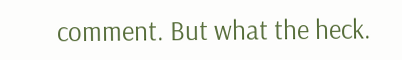comment. But what the heck.